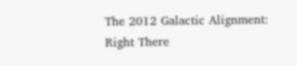The 2012 Galactic Alignment: Right There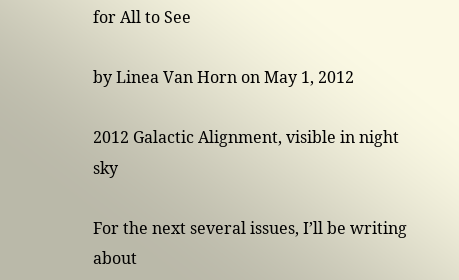for All to See

by Linea Van Horn on May 1, 2012

2012 Galactic Alignment, visible in night sky

For the next several issues, I’ll be writing about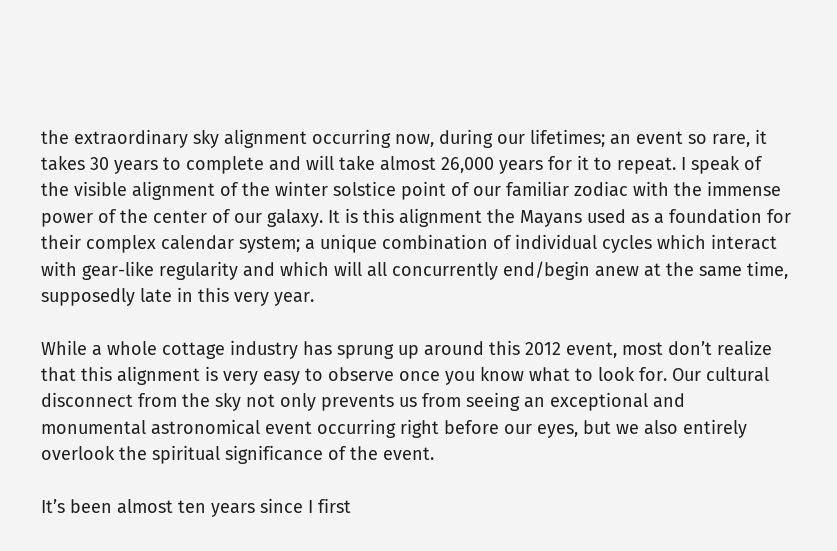the extraordinary sky alignment occurring now, during our lifetimes; an event so rare, it takes 30 years to complete and will take almost 26,000 years for it to repeat. I speak of the visible alignment of the winter solstice point of our familiar zodiac with the immense power of the center of our galaxy. It is this alignment the Mayans used as a foundation for their complex calendar system; a unique combination of individual cycles which interact with gear-like regularity and which will all concurrently end/begin anew at the same time, supposedly late in this very year.

While a whole cottage industry has sprung up around this 2012 event, most don’t realize that this alignment is very easy to observe once you know what to look for. Our cultural disconnect from the sky not only prevents us from seeing an exceptional and monumental astronomical event occurring right before our eyes, but we also entirely overlook the spiritual significance of the event.

It’s been almost ten years since I first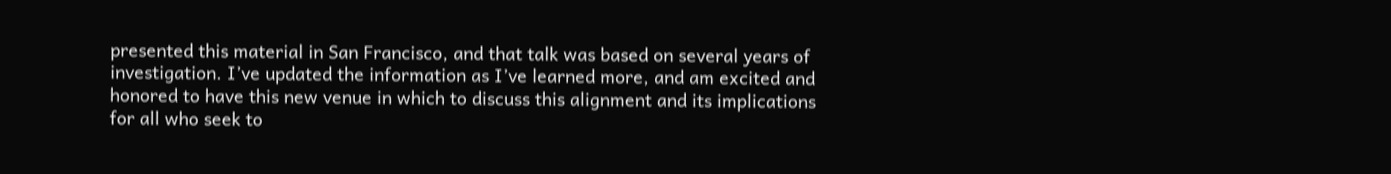presented this material in San Francisco, and that talk was based on several years of investigation. I’ve updated the information as I’ve learned more, and am excited and honored to have this new venue in which to discuss this alignment and its implications for all who seek to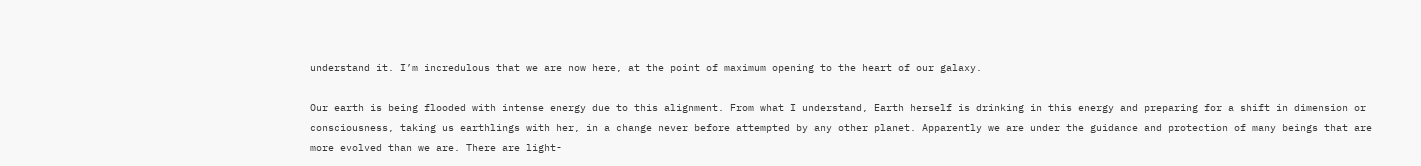understand it. I’m incredulous that we are now here, at the point of maximum opening to the heart of our galaxy.

Our earth is being flooded with intense energy due to this alignment. From what I understand, Earth herself is drinking in this energy and preparing for a shift in dimension or consciousness, taking us earthlings with her, in a change never before attempted by any other planet. Apparently we are under the guidance and protection of many beings that are more evolved than we are. There are light-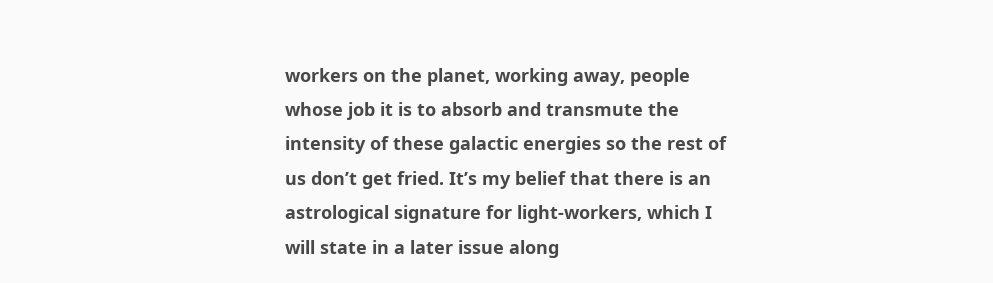workers on the planet, working away, people whose job it is to absorb and transmute the intensity of these galactic energies so the rest of us don’t get fried. It’s my belief that there is an astrological signature for light-workers, which I will state in a later issue along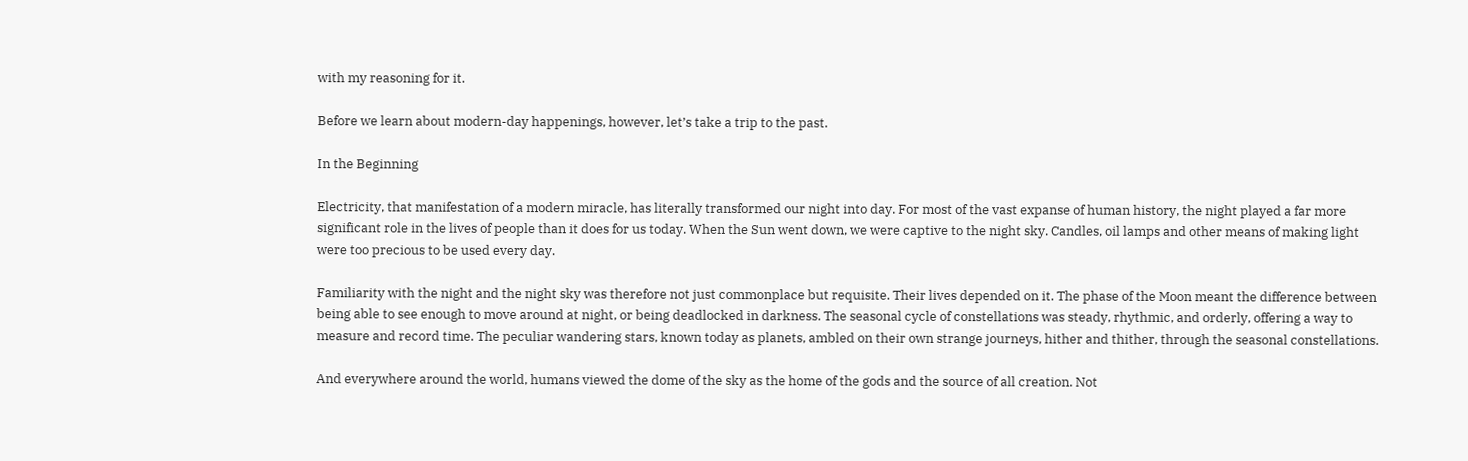with my reasoning for it.

Before we learn about modern-day happenings, however, let’s take a trip to the past.

In the Beginning

Electricity, that manifestation of a modern miracle, has literally transformed our night into day. For most of the vast expanse of human history, the night played a far more significant role in the lives of people than it does for us today. When the Sun went down, we were captive to the night sky. Candles, oil lamps and other means of making light were too precious to be used every day.

Familiarity with the night and the night sky was therefore not just commonplace but requisite. Their lives depended on it. The phase of the Moon meant the difference between being able to see enough to move around at night, or being deadlocked in darkness. The seasonal cycle of constellations was steady, rhythmic, and orderly, offering a way to measure and record time. The peculiar wandering stars, known today as planets, ambled on their own strange journeys, hither and thither, through the seasonal constellations.

And everywhere around the world, humans viewed the dome of the sky as the home of the gods and the source of all creation. Not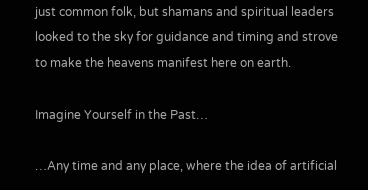just common folk, but shamans and spiritual leaders looked to the sky for guidance and timing and strove to make the heavens manifest here on earth.

Imagine Yourself in the Past…

…Any time and any place, where the idea of artificial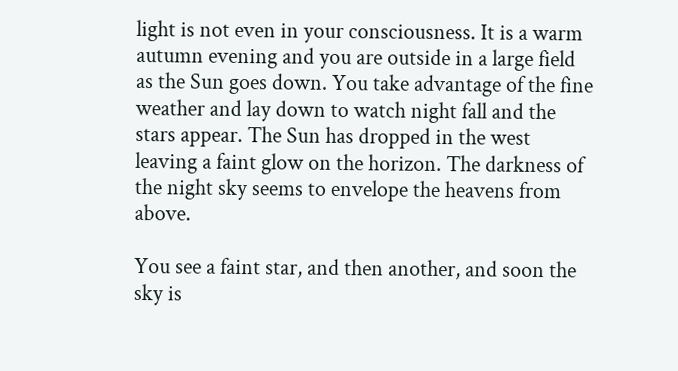light is not even in your consciousness. It is a warm autumn evening and you are outside in a large field as the Sun goes down. You take advantage of the fine weather and lay down to watch night fall and the stars appear. The Sun has dropped in the west leaving a faint glow on the horizon. The darkness of the night sky seems to envelope the heavens from above.

You see a faint star, and then another, and soon the sky is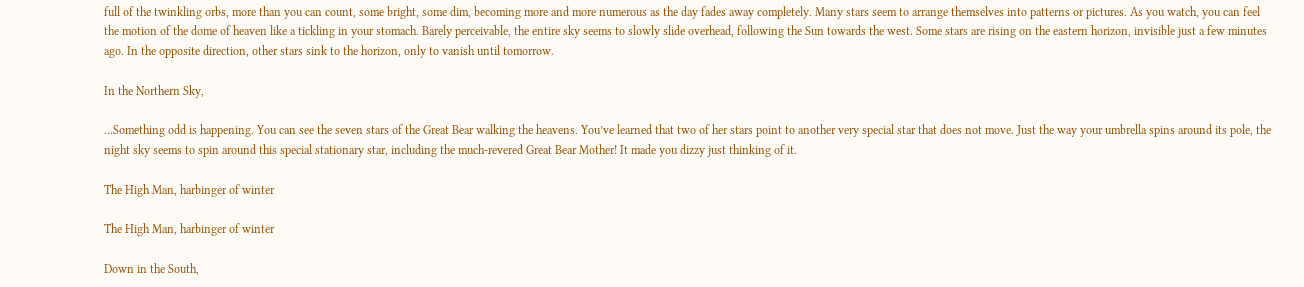full of the twinkling orbs, more than you can count, some bright, some dim, becoming more and more numerous as the day fades away completely. Many stars seem to arrange themselves into patterns or pictures. As you watch, you can feel the motion of the dome of heaven like a tickling in your stomach. Barely perceivable, the entire sky seems to slowly slide overhead, following the Sun towards the west. Some stars are rising on the eastern horizon, invisible just a few minutes ago. In the opposite direction, other stars sink to the horizon, only to vanish until tomorrow.

In the Northern Sky,

…Something odd is happening. You can see the seven stars of the Great Bear walking the heavens. You’ve learned that two of her stars point to another very special star that does not move. Just the way your umbrella spins around its pole, the night sky seems to spin around this special stationary star, including the much-revered Great Bear Mother! It made you dizzy just thinking of it.

The High Man, harbinger of winter

The High Man, harbinger of winter

Down in the South,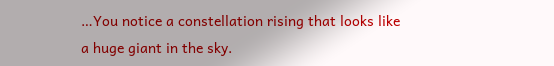…You notice a constellation rising that looks like a huge giant in the sky.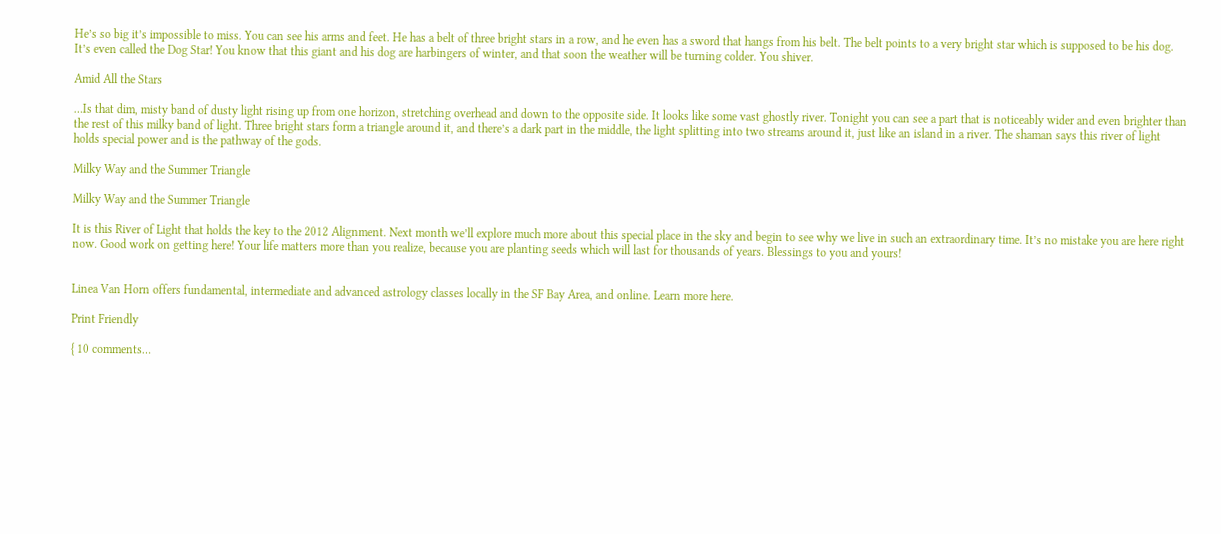He’s so big it’s impossible to miss. You can see his arms and feet. He has a belt of three bright stars in a row, and he even has a sword that hangs from his belt. The belt points to a very bright star which is supposed to be his dog. It’s even called the Dog Star! You know that this giant and his dog are harbingers of winter, and that soon the weather will be turning colder. You shiver.

Amid All the Stars

…Is that dim, misty band of dusty light rising up from one horizon, stretching overhead and down to the opposite side. It looks like some vast ghostly river. Tonight you can see a part that is noticeably wider and even brighter than the rest of this milky band of light. Three bright stars form a triangle around it, and there’s a dark part in the middle, the light splitting into two streams around it, just like an island in a river. The shaman says this river of light holds special power and is the pathway of the gods.

Milky Way and the Summer Triangle

Milky Way and the Summer Triangle

It is this River of Light that holds the key to the 2012 Alignment. Next month we’ll explore much more about this special place in the sky and begin to see why we live in such an extraordinary time. It’s no mistake you are here right now. Good work on getting here! Your life matters more than you realize, because you are planting seeds which will last for thousands of years. Blessings to you and yours!


Linea Van Horn offers fundamental, intermediate and advanced astrology classes locally in the SF Bay Area, and online. Learn more here.

Print Friendly

{ 10 comments…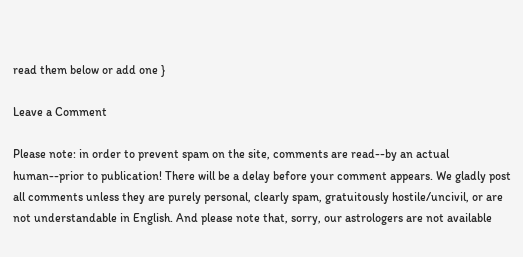read them below or add one }

Leave a Comment

Please note: in order to prevent spam on the site, comments are read--by an actual human--prior to publication! There will be a delay before your comment appears. We gladly post all comments unless they are purely personal, clearly spam, gratuitously hostile/uncivil, or are not understandable in English. And please note that, sorry, our astrologers are not available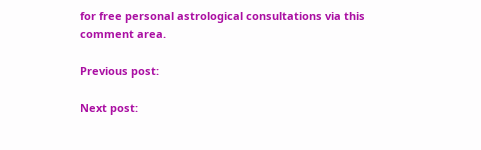for free personal astrological consultations via this comment area.

Previous post:

Next post: